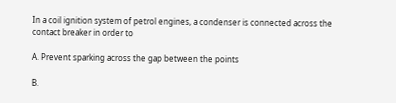In a coil ignition system of petrol engines, a condenser is connected across the contact breaker in order to

A. Prevent sparking across the gap between the points

B.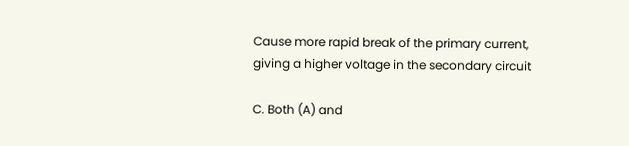Cause more rapid break of the primary current, giving a higher voltage in the secondary circuit

C. Both (A) and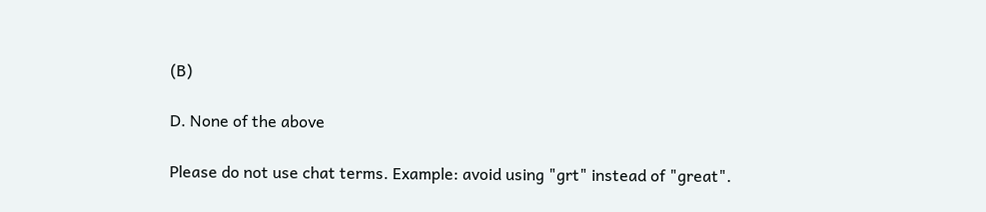(B)

D. None of the above

Please do not use chat terms. Example: avoid using "grt" instead of "great".